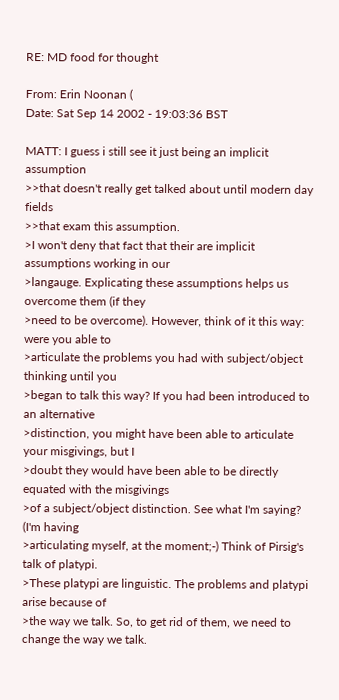RE: MD food for thought

From: Erin Noonan (
Date: Sat Sep 14 2002 - 19:03:36 BST

MATT: I guess i still see it just being an implicit assumption
>>that doesn't really get talked about until modern day fields
>>that exam this assumption.
>I won't deny that fact that their are implicit assumptions working in our
>langauge. Explicating these assumptions helps us overcome them (if they
>need to be overcome). However, think of it this way: were you able to
>articulate the problems you had with subject/object thinking until you
>began to talk this way? If you had been introduced to an alternative
>distinction, you might have been able to articulate your misgivings, but I
>doubt they would have been able to be directly equated with the misgivings
>of a subject/object distinction. See what I'm saying? (I'm having
>articulating myself, at the moment;-) Think of Pirsig's talk of platypi.
>These platypi are linguistic. The problems and platypi arise because of
>the way we talk. So, to get rid of them, we need to change the way we talk.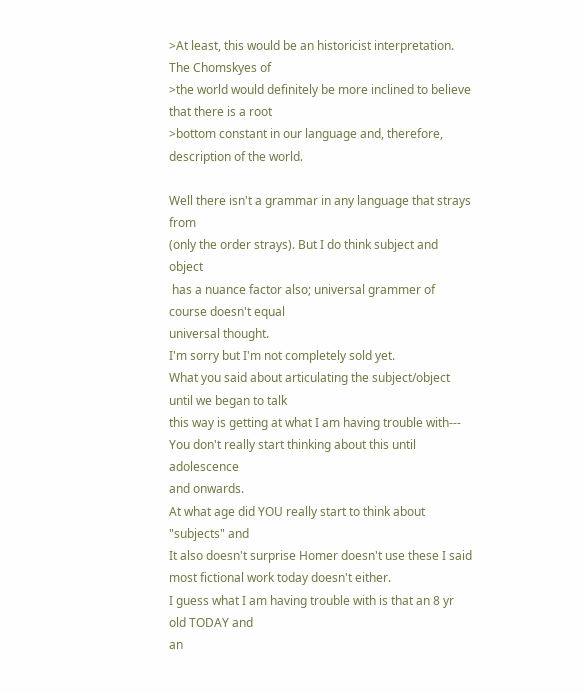>At least, this would be an historicist interpretation. The Chomskyes of
>the world would definitely be more inclined to believe that there is a root
>bottom constant in our language and, therefore, description of the world.

Well there isn't a grammar in any language that strays from
(only the order strays). But I do think subject and object
 has a nuance factor also; universal grammer of course doesn't equal
universal thought.
I'm sorry but I'm not completely sold yet.
What you said about articulating the subject/object until we began to talk
this way is getting at what I am having trouble with---
You don't really start thinking about this until adolescence
and onwards.
At what age did YOU really start to think about "subjects" and
It also doesn't surprise Homer doesn't use these I said
most fictional work today doesn't either.
I guess what I am having trouble with is that an 8 yr old TODAY and
an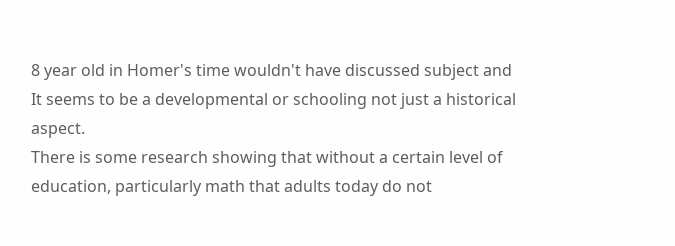8 year old in Homer's time wouldn't have discussed subject and
It seems to be a developmental or schooling not just a historical aspect.
There is some research showing that without a certain level of
education, particularly math that adults today do not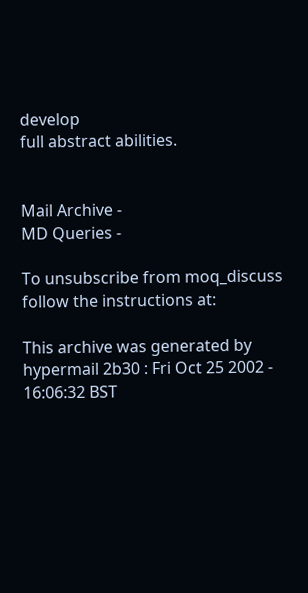develop
full abstract abilities.


Mail Archive -
MD Queries -

To unsubscribe from moq_discuss follow the instructions at:

This archive was generated by hypermail 2b30 : Fri Oct 25 2002 - 16:06:32 BST